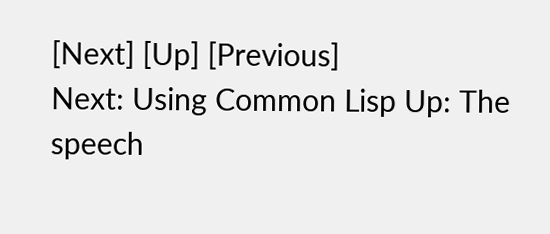[Next] [Up] [Previous]
Next: Using Common Lisp Up: The speech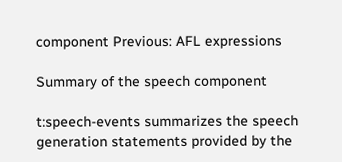component Previous: AFL expressions

Summary of the speech component

t:speech-events summarizes the speech generation statements provided by the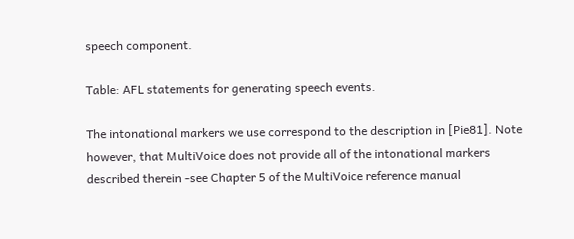speech component.

Table: AFL statements for generating speech events.

The intonational markers we use correspond to the description in [Pie81]. Note however, that MultiVoice does not provide all of the intonational markers described therein -see Chapter 5 of the MultiVoice reference manual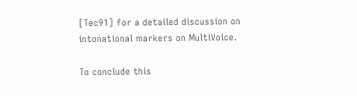[Tec91] for a detailed discussion on intonational markers on MultiVoice.

To conclude this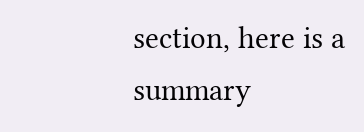section, here is a summary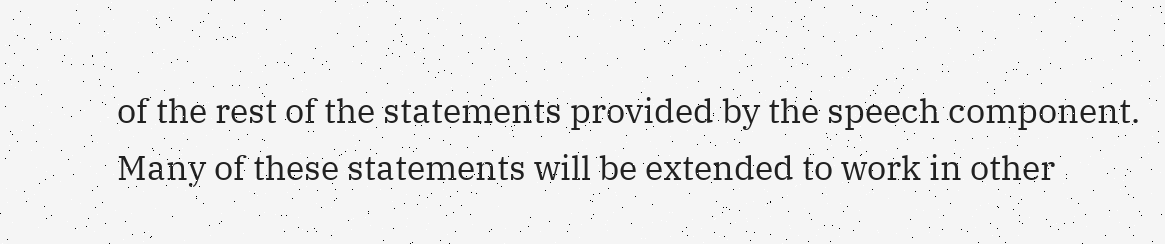of the rest of the statements provided by the speech component. Many of these statements will be extended to work in other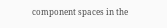component spaces in the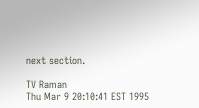next section.

TV Raman
Thu Mar 9 20:10:41 EST 1995